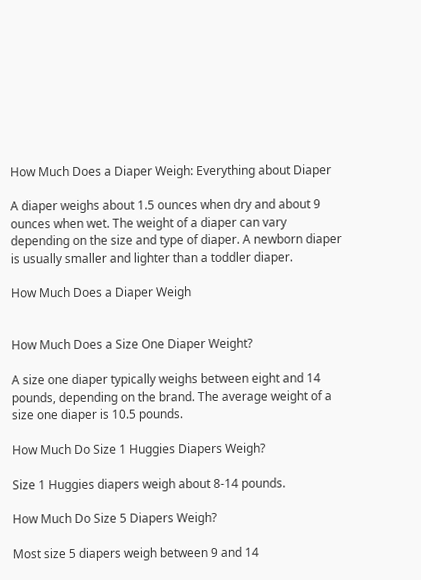How Much Does a Diaper Weigh: Everything about Diaper

A diaper weighs about 1.5 ounces when dry and about 9 ounces when wet. The weight of a diaper can vary depending on the size and type of diaper. A newborn diaper is usually smaller and lighter than a toddler diaper.

How Much Does a Diaper Weigh


How Much Does a Size One Diaper Weight?

A size one diaper typically weighs between eight and 14 pounds, depending on the brand. The average weight of a size one diaper is 10.5 pounds.

How Much Do Size 1 Huggies Diapers Weigh?

Size 1 Huggies diapers weigh about 8-14 pounds.

How Much Do Size 5 Diapers Weigh?

Most size 5 diapers weigh between 9 and 14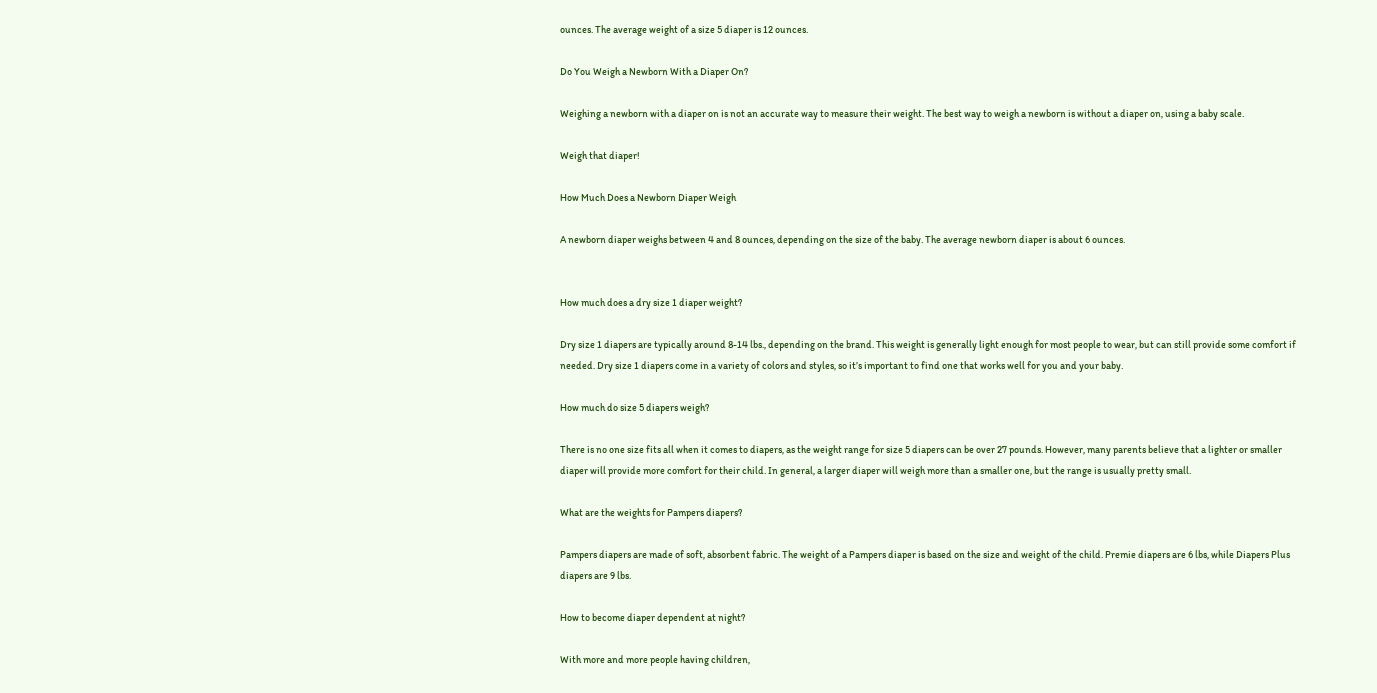ounces. The average weight of a size 5 diaper is 12 ounces.

Do You Weigh a Newborn With a Diaper On?

Weighing a newborn with a diaper on is not an accurate way to measure their weight. The best way to weigh a newborn is without a diaper on, using a baby scale.

Weigh that diaper!

How Much Does a Newborn Diaper Weigh

A newborn diaper weighs between 4 and 8 ounces, depending on the size of the baby. The average newborn diaper is about 6 ounces.


How much does a dry size 1 diaper weight?

Dry size 1 diapers are typically around 8-14 lbs., depending on the brand. This weight is generally light enough for most people to wear, but can still provide some comfort if needed. Dry size 1 diapers come in a variety of colors and styles, so it’s important to find one that works well for you and your baby.

How much do size 5 diapers weigh?

There is no one size fits all when it comes to diapers, as the weight range for size 5 diapers can be over 27 pounds. However, many parents believe that a lighter or smaller diaper will provide more comfort for their child. In general, a larger diaper will weigh more than a smaller one, but the range is usually pretty small.

What are the weights for Pampers diapers?

Pampers diapers are made of soft, absorbent fabric. The weight of a Pampers diaper is based on the size and weight of the child. Premie diapers are 6 lbs, while Diapers Plus diapers are 9 lbs.

How to become diaper dependent at night?

With more and more people having children,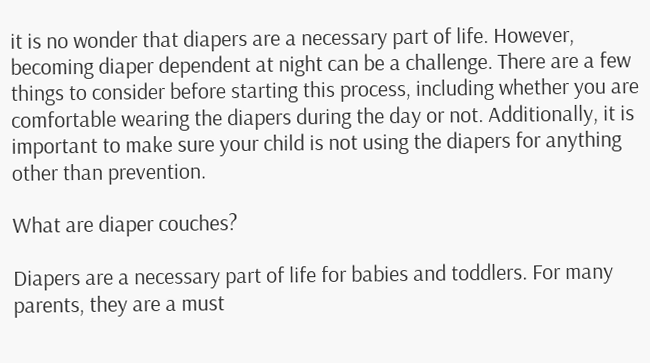it is no wonder that diapers are a necessary part of life. However, becoming diaper dependent at night can be a challenge. There are a few things to consider before starting this process, including whether you are comfortable wearing the diapers during the day or not. Additionally, it is important to make sure your child is not using the diapers for anything other than prevention.

What are diaper couches?

Diapers are a necessary part of life for babies and toddlers. For many parents, they are a must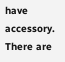have accessory. There are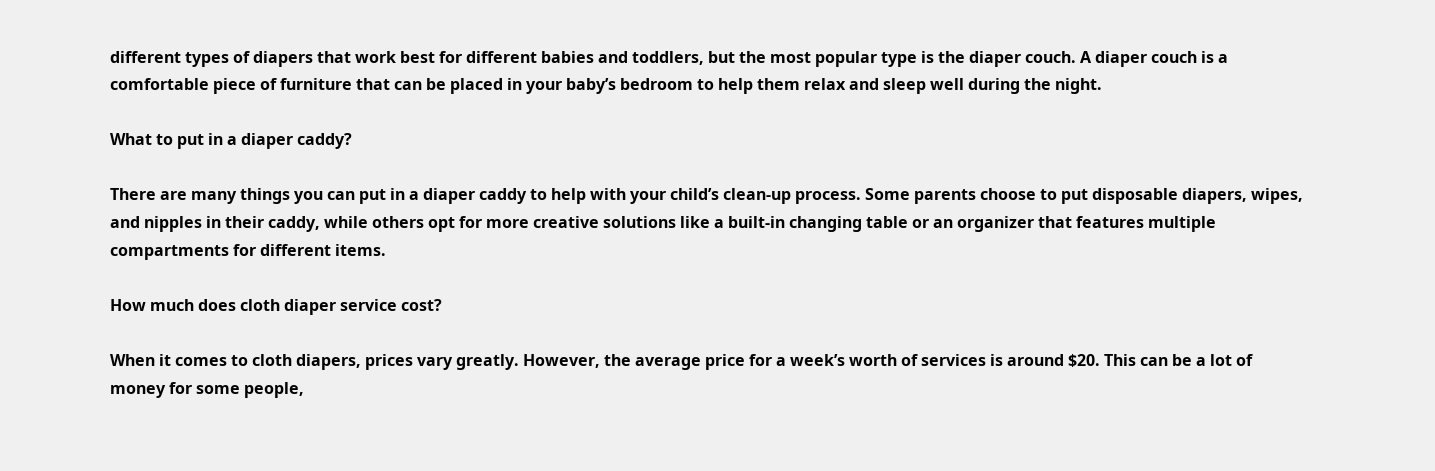different types of diapers that work best for different babies and toddlers, but the most popular type is the diaper couch. A diaper couch is a comfortable piece of furniture that can be placed in your baby’s bedroom to help them relax and sleep well during the night.

What to put in a diaper caddy?

There are many things you can put in a diaper caddy to help with your child’s clean-up process. Some parents choose to put disposable diapers, wipes, and nipples in their caddy, while others opt for more creative solutions like a built-in changing table or an organizer that features multiple compartments for different items.

How much does cloth diaper service cost?

When it comes to cloth diapers, prices vary greatly. However, the average price for a week’s worth of services is around $20. This can be a lot of money for some people,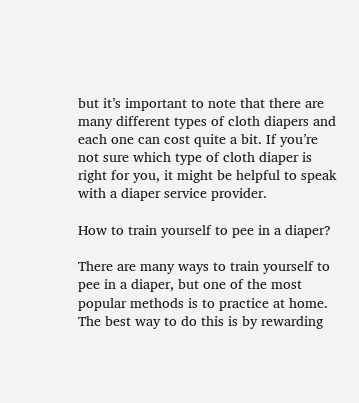but it’s important to note that there are many different types of cloth diapers and each one can cost quite a bit. If you’re not sure which type of cloth diaper is right for you, it might be helpful to speak with a diaper service provider.

How to train yourself to pee in a diaper?

There are many ways to train yourself to pee in a diaper, but one of the most popular methods is to practice at home. The best way to do this is by rewarding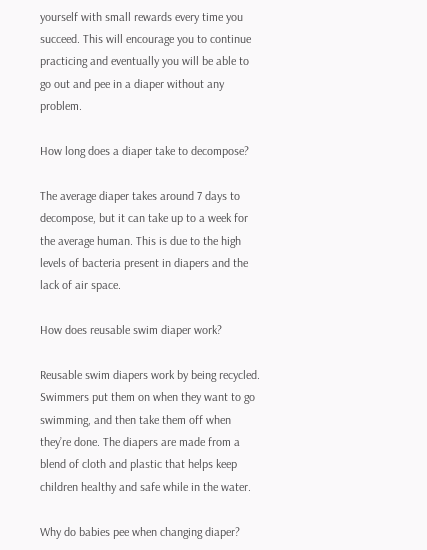yourself with small rewards every time you succeed. This will encourage you to continue practicing and eventually you will be able to go out and pee in a diaper without any problem.

How long does a diaper take to decompose?

The average diaper takes around 7 days to decompose, but it can take up to a week for the average human. This is due to the high levels of bacteria present in diapers and the lack of air space.

How does reusable swim diaper work?

Reusable swim diapers work by being recycled. Swimmers put them on when they want to go swimming, and then take them off when they’re done. The diapers are made from a blend of cloth and plastic that helps keep children healthy and safe while in the water.

Why do babies pee when changing diaper?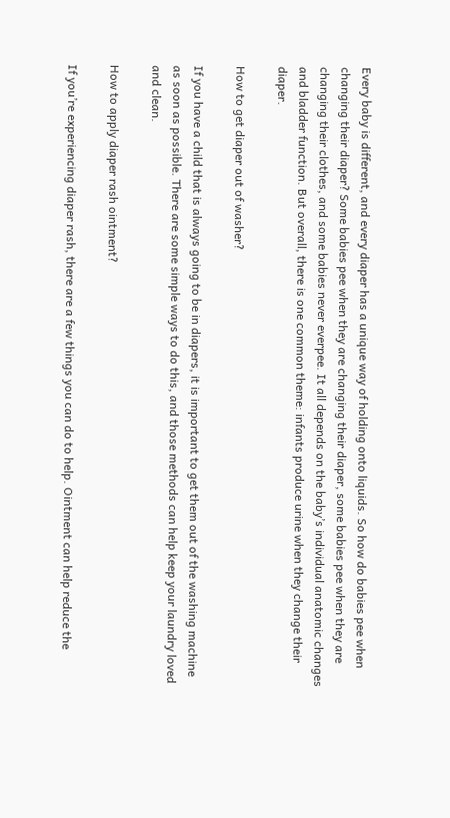Every baby is different, and every diaper has a unique way of holding onto liquids. So how do babies pee when changing their diaper? Some babies pee when they are changing their diaper, some babies pee when they are changing their clothes, and some babies never everpee. It all depends on the baby’s individual anatomic changes and bladder function. But overall, there is one common theme: infants produce urine when they change their diaper.

How to get diaper out of washer?

If you have a child that is always going to be in diapers, it is important to get them out of the washing machine as soon as possible. There are some simple ways to do this, and those methods can help keep your laundry loved and clean.

How to apply diaper rash ointment?

If you’re experiencing diaper rash, there are a few things you can do to help. Ointment can help reduce the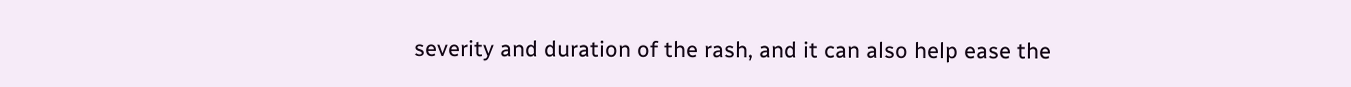severity and duration of the rash, and it can also help ease the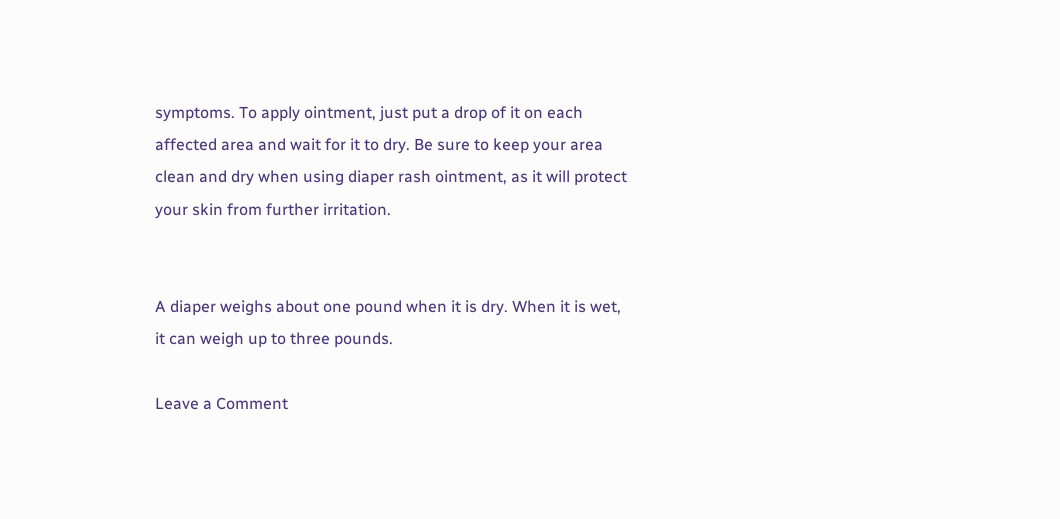symptoms. To apply ointment, just put a drop of it on each affected area and wait for it to dry. Be sure to keep your area clean and dry when using diaper rash ointment, as it will protect your skin from further irritation.


A diaper weighs about one pound when it is dry. When it is wet, it can weigh up to three pounds.

Leave a Comment